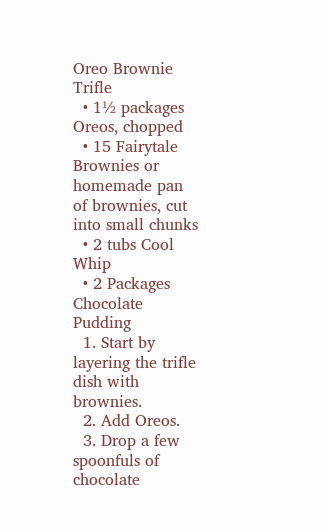Oreo Brownie Trifle
  • 1½ packages Oreos, chopped
  • 15 Fairytale Brownies or homemade pan of brownies, cut into small chunks
  • 2 tubs Cool Whip
  • 2 Packages Chocolate Pudding
  1. Start by layering the trifle dish with brownies.
  2. Add Oreos.
  3. Drop a few spoonfuls of chocolate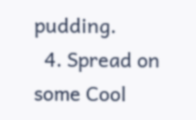pudding.
  4. Spread on some Cool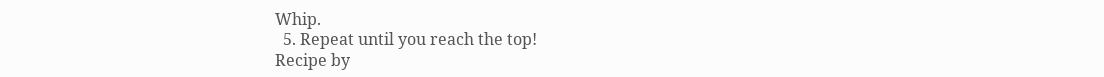Whip.
  5. Repeat until you reach the top!
Recipe by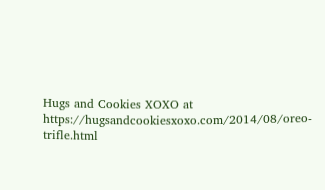Hugs and Cookies XOXO at https://hugsandcookiesxoxo.com/2014/08/oreo-trifle.html